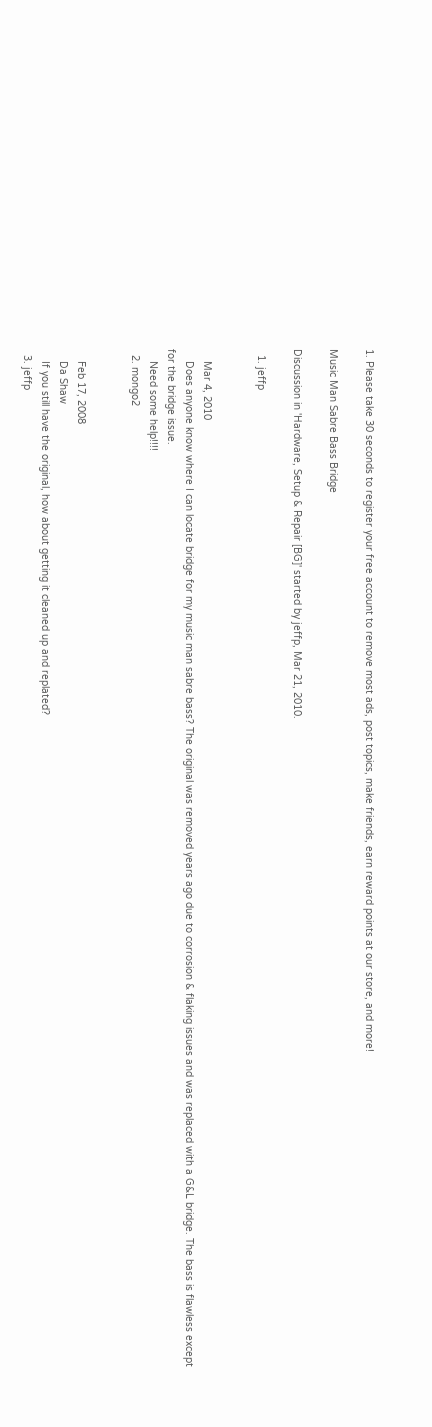1. Please take 30 seconds to register your free account to remove most ads, post topics, make friends, earn reward points at our store, and more!

Music Man Sabre Bass Bridge

Discussion in 'Hardware, Setup & Repair [BG]' started by jeffp, Mar 21, 2010.

  1. jeffp


    Mar 4, 2010
    Does anyone know where I can locate bridge for my music man sabre bass? The original was removed years ago due to corrosion & flaking issues and was replaced with a G&L bridge. The bass is flawless except for the bridge issue.
    Need some help!!!!
  2. mongo2


    Feb 17, 2008
    Da Shaw
    If you still have the original, how about getting it cleaned up and replated?
  3. jeffp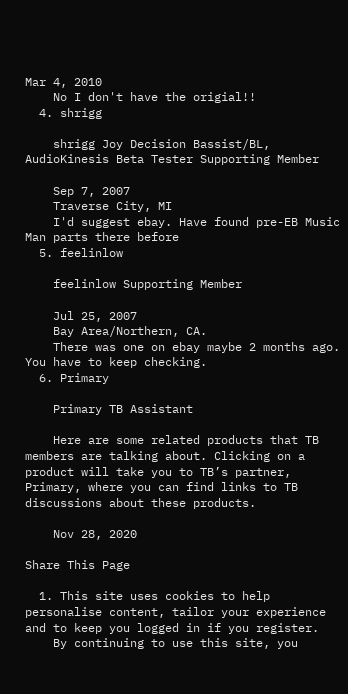Mar 4, 2010
    No I don't have the origial!!
  4. shrigg

    shrigg Joy Decision Bassist/BL, AudioKinesis Beta Tester Supporting Member

    Sep 7, 2007
    Traverse City, MI
    I'd suggest ebay. Have found pre-EB Music Man parts there before
  5. feelinlow

    feelinlow Supporting Member

    Jul 25, 2007
    Bay Area/Northern, CA.
    There was one on ebay maybe 2 months ago. You have to keep checking.
  6. Primary

    Primary TB Assistant

    Here are some related products that TB members are talking about. Clicking on a product will take you to TB’s partner, Primary, where you can find links to TB discussions about these products.

    Nov 28, 2020

Share This Page

  1. This site uses cookies to help personalise content, tailor your experience and to keep you logged in if you register.
    By continuing to use this site, you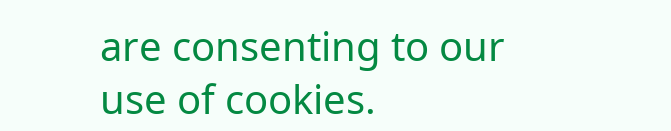are consenting to our use of cookies.